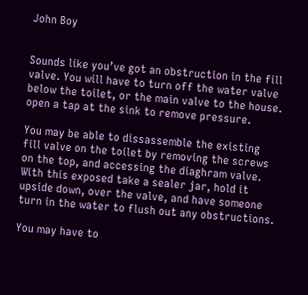John Boy


Sounds like you’ve got an obstruction in the fill valve. You will have to turn off the water valve below the toilet, or the main valve to the house. open a tap at the sink to remove pressure.

You may be able to dissassemble the existing fill valve on the toilet by removing the screws on the top, and accessing the diaghram valve. With this exposed take a sealer jar, hold it upside down, over the valve, and have someone turn in the water to flush out any obstructions.

You may have to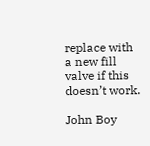replace with a new fill valve if this doesn’t work.

John Boy